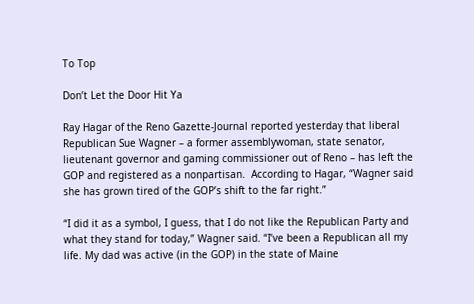To Top

Don’t Let the Door Hit Ya

Ray Hagar of the Reno Gazette-Journal reported yesterday that liberal Republican Sue Wagner – a former assemblywoman, state senator, lieutenant governor and gaming commissioner out of Reno – has left the GOP and registered as a nonpartisan.  According to Hagar, “Wagner said she has grown tired of the GOP’s shift to the far right.”

“I did it as a symbol, I guess, that I do not like the Republican Party and what they stand for today,” Wagner said. “I’ve been a Republican all my life. My dad was active (in the GOP) in the state of Maine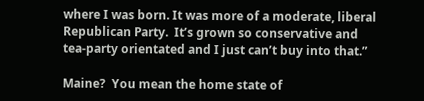where I was born. It was more of a moderate, liberal Republican Party.  It’s grown so conservative and tea-party orientated and I just can’t buy into that.”

Maine?  You mean the home state of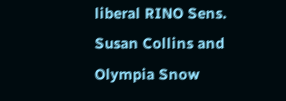liberal RINO Sens. Susan Collins and Olympia Snow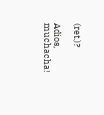(ret.)?

Adios, muchacha!